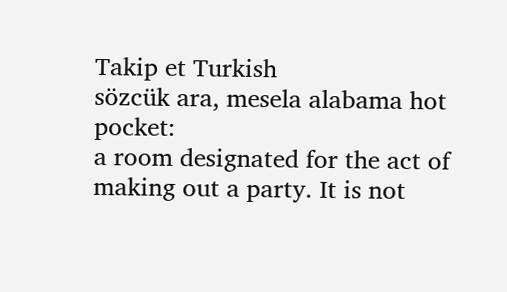Takip et Turkish
sözcük ara, mesela alabama hot pocket:
a room designated for the act of making out a party. It is not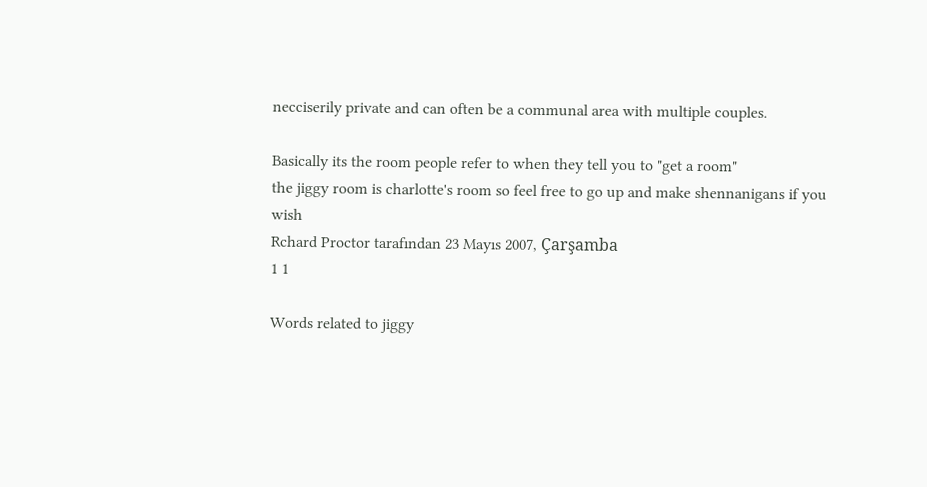necciserily private and can often be a communal area with multiple couples.

Basically its the room people refer to when they tell you to "get a room"
the jiggy room is charlotte's room so feel free to go up and make shennanigans if you wish
Rchard Proctor tarafından 23 Mayıs 2007, Çarşamba
1 1

Words related to jiggy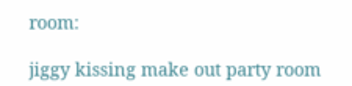room:

jiggy kissing make out party room